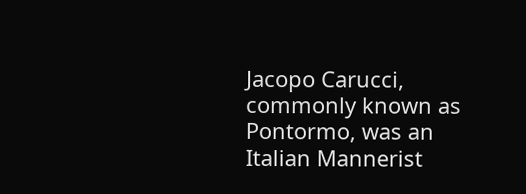Jacopo Carucci, commonly known as Pontormo, was an Italian Mannerist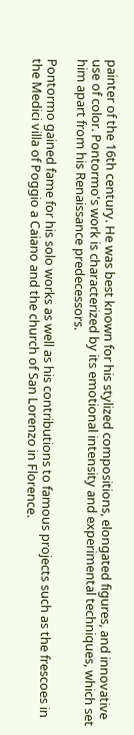painter of the 16th century. He was best known for his stylized compositions, elongated figures, and innovative use of color. Pontormo's work is characterized by its emotional intensity and experimental techniques, which set him apart from his Renaissance predecessors.

Pontormo gained fame for his solo works as well as his contributions to famous projects such as the frescoes in the Medici villa of Poggio a Caiano and the church of San Lorenzo in Florence.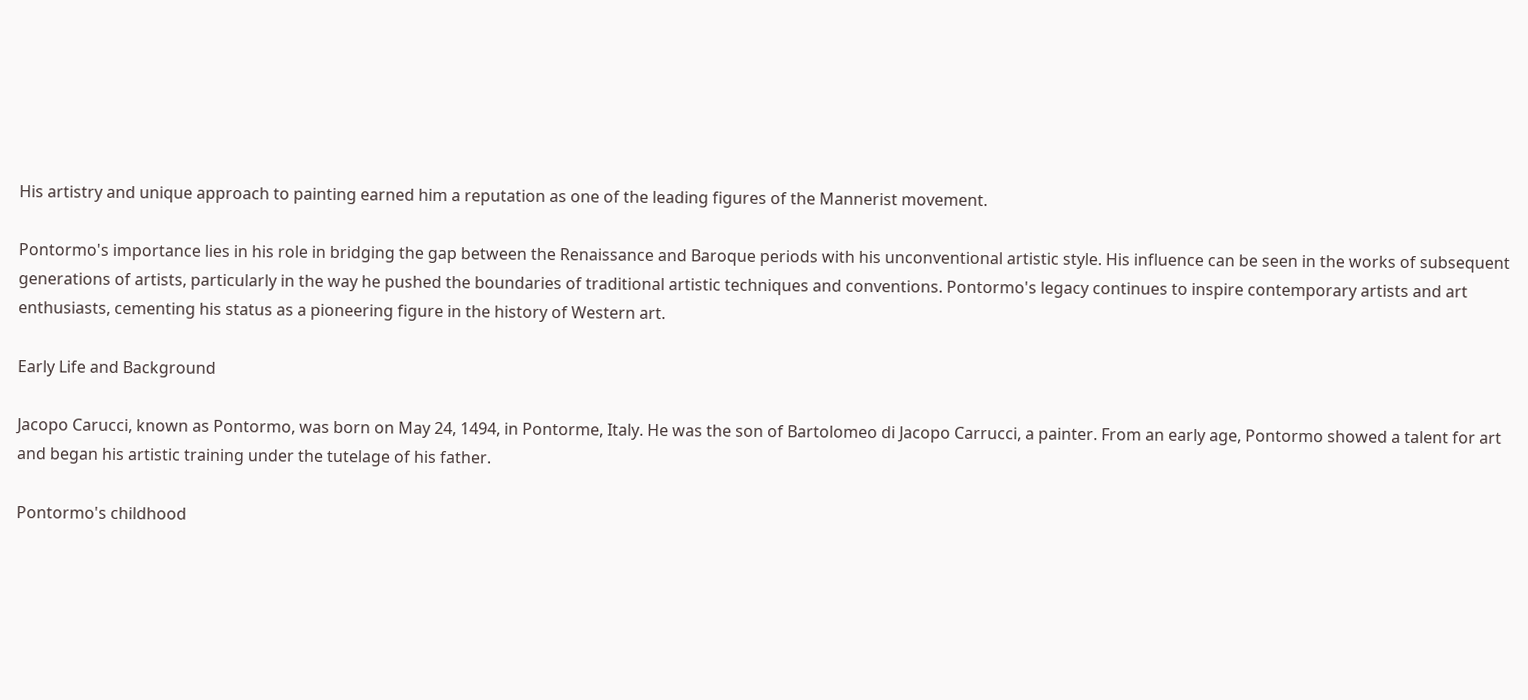His artistry and unique approach to painting earned him a reputation as one of the leading figures of the Mannerist movement.

Pontormo's importance lies in his role in bridging the gap between the Renaissance and Baroque periods with his unconventional artistic style. His influence can be seen in the works of subsequent generations of artists, particularly in the way he pushed the boundaries of traditional artistic techniques and conventions. Pontormo's legacy continues to inspire contemporary artists and art enthusiasts, cementing his status as a pioneering figure in the history of Western art.

Early Life and Background

Jacopo Carucci, known as Pontormo, was born on May 24, 1494, in Pontorme, Italy. He was the son of Bartolomeo di Jacopo Carrucci, a painter. From an early age, Pontormo showed a talent for art and began his artistic training under the tutelage of his father.

Pontormo's childhood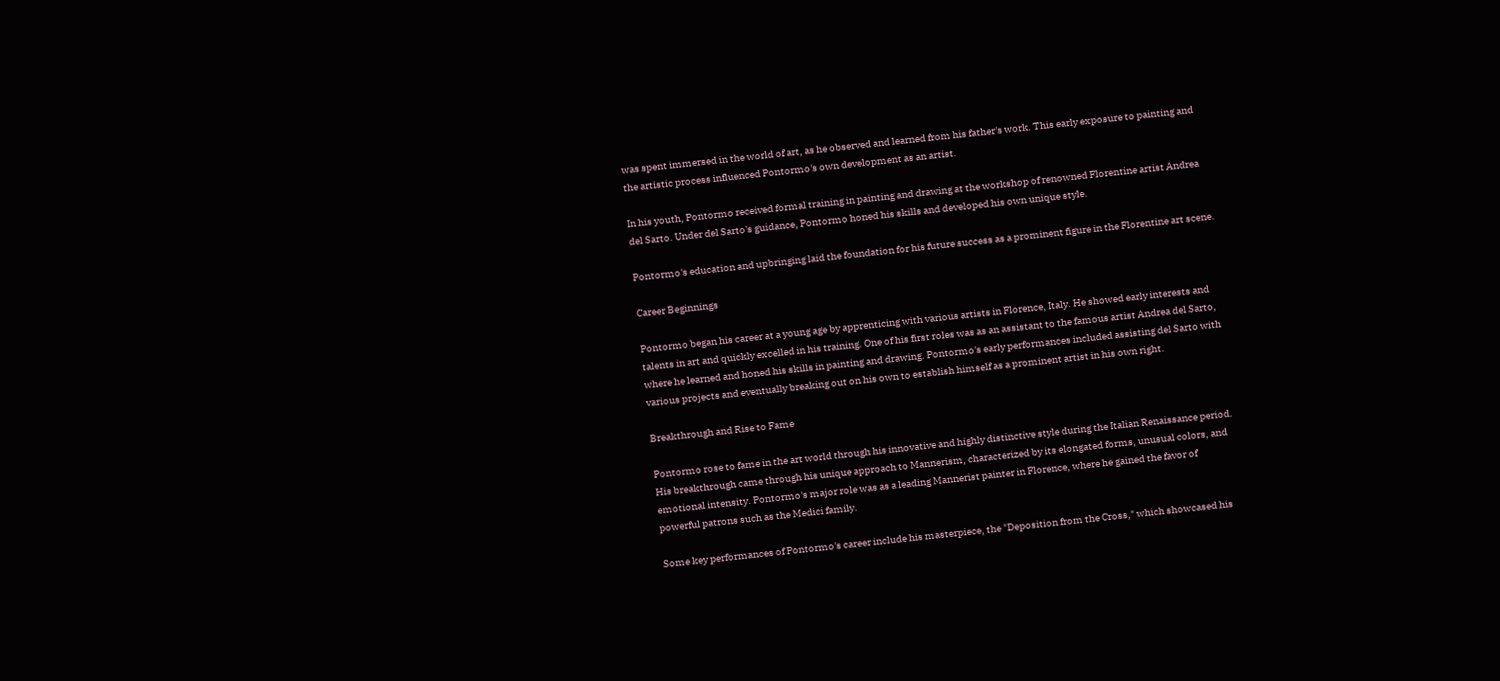was spent immersed in the world of art, as he observed and learned from his father's work. This early exposure to painting and the artistic process influenced Pontormo's own development as an artist.

In his youth, Pontormo received formal training in painting and drawing at the workshop of renowned Florentine artist Andrea del Sarto. Under del Sarto's guidance, Pontormo honed his skills and developed his own unique style.

Pontormo's education and upbringing laid the foundation for his future success as a prominent figure in the Florentine art scene.

Career Beginnings

Pontormo began his career at a young age by apprenticing with various artists in Florence, Italy. He showed early interests and talents in art and quickly excelled in his training. One of his first roles was as an assistant to the famous artist Andrea del Sarto, where he learned and honed his skills in painting and drawing. Pontormo's early performances included assisting del Sarto with various projects and eventually breaking out on his own to establish himself as a prominent artist in his own right.

Breakthrough and Rise to Fame

Pontormo rose to fame in the art world through his innovative and highly distinctive style during the Italian Renaissance period. His breakthrough came through his unique approach to Mannerism, characterized by its elongated forms, unusual colors, and emotional intensity. Pontormo's major role was as a leading Mannerist painter in Florence, where he gained the favor of powerful patrons such as the Medici family.

Some key performances of Pontormo's career include his masterpiece, the "Deposition from the Cross," which showcased his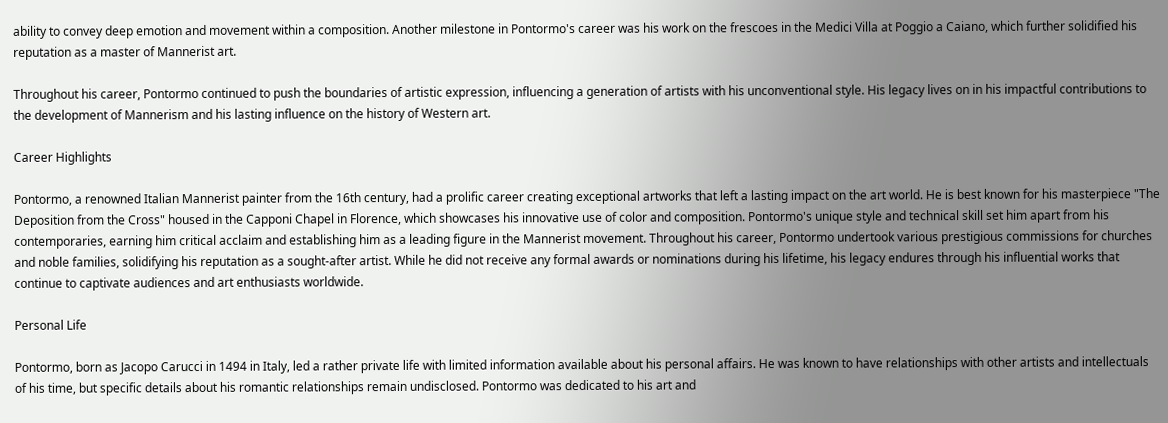ability to convey deep emotion and movement within a composition. Another milestone in Pontormo's career was his work on the frescoes in the Medici Villa at Poggio a Caiano, which further solidified his reputation as a master of Mannerist art.

Throughout his career, Pontormo continued to push the boundaries of artistic expression, influencing a generation of artists with his unconventional style. His legacy lives on in his impactful contributions to the development of Mannerism and his lasting influence on the history of Western art.

Career Highlights

Pontormo, a renowned Italian Mannerist painter from the 16th century, had a prolific career creating exceptional artworks that left a lasting impact on the art world. He is best known for his masterpiece "The Deposition from the Cross" housed in the Capponi Chapel in Florence, which showcases his innovative use of color and composition. Pontormo's unique style and technical skill set him apart from his contemporaries, earning him critical acclaim and establishing him as a leading figure in the Mannerist movement. Throughout his career, Pontormo undertook various prestigious commissions for churches and noble families, solidifying his reputation as a sought-after artist. While he did not receive any formal awards or nominations during his lifetime, his legacy endures through his influential works that continue to captivate audiences and art enthusiasts worldwide.

Personal Life

Pontormo, born as Jacopo Carucci in 1494 in Italy, led a rather private life with limited information available about his personal affairs. He was known to have relationships with other artists and intellectuals of his time, but specific details about his romantic relationships remain undisclosed. Pontormo was dedicated to his art and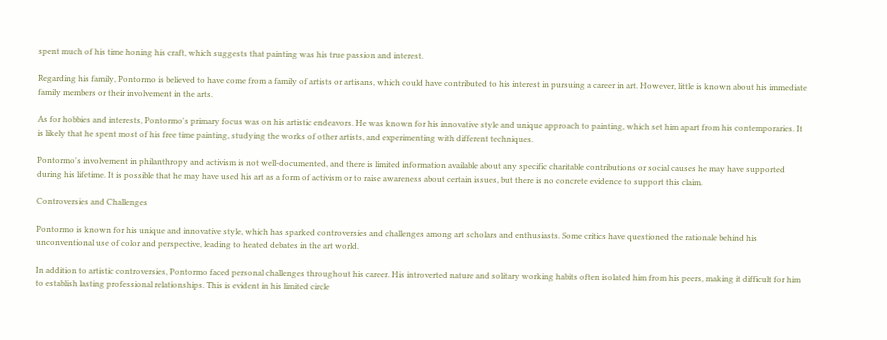spent much of his time honing his craft, which suggests that painting was his true passion and interest.

Regarding his family, Pontormo is believed to have come from a family of artists or artisans, which could have contributed to his interest in pursuing a career in art. However, little is known about his immediate family members or their involvement in the arts.

As for hobbies and interests, Pontormo's primary focus was on his artistic endeavors. He was known for his innovative style and unique approach to painting, which set him apart from his contemporaries. It is likely that he spent most of his free time painting, studying the works of other artists, and experimenting with different techniques.

Pontormo's involvement in philanthropy and activism is not well-documented, and there is limited information available about any specific charitable contributions or social causes he may have supported during his lifetime. It is possible that he may have used his art as a form of activism or to raise awareness about certain issues, but there is no concrete evidence to support this claim.

Controversies and Challenges

Pontormo is known for his unique and innovative style, which has sparked controversies and challenges among art scholars and enthusiasts. Some critics have questioned the rationale behind his unconventional use of color and perspective, leading to heated debates in the art world.

In addition to artistic controversies, Pontormo faced personal challenges throughout his career. His introverted nature and solitary working habits often isolated him from his peers, making it difficult for him to establish lasting professional relationships. This is evident in his limited circle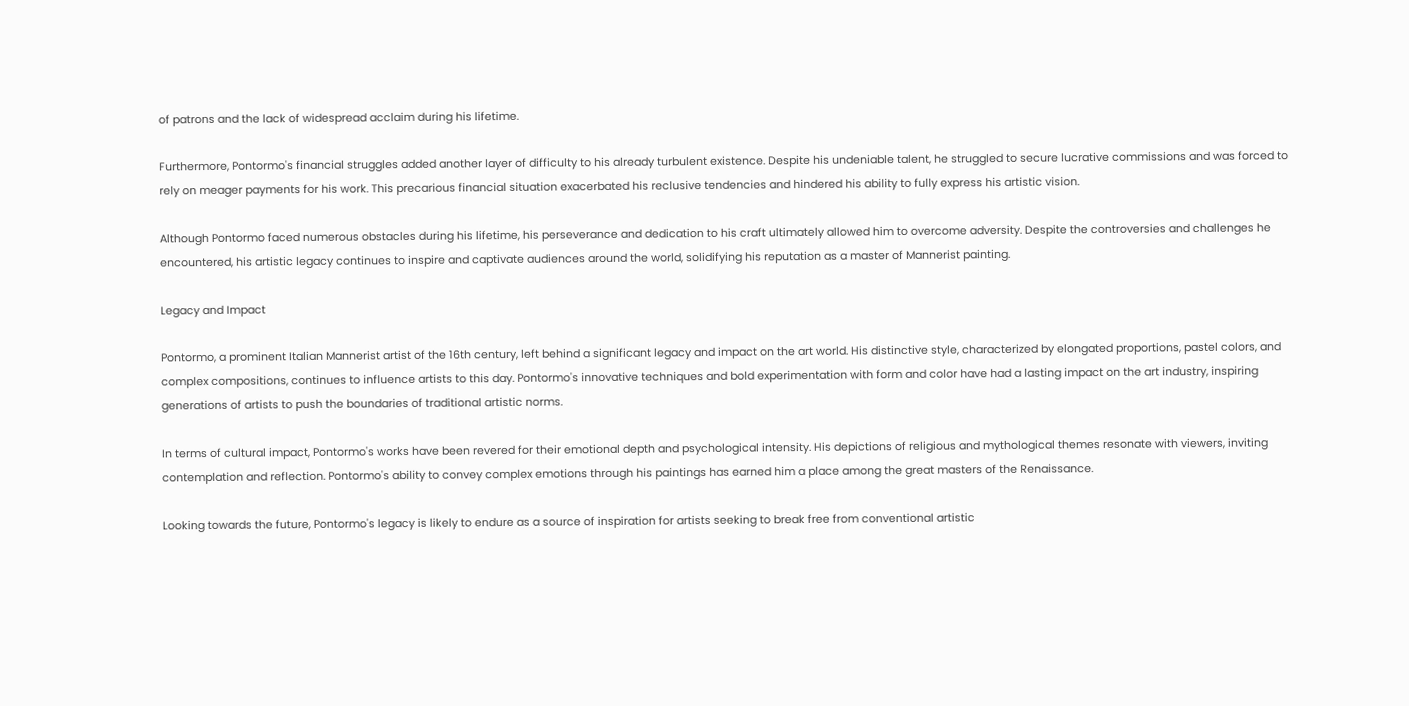of patrons and the lack of widespread acclaim during his lifetime.

Furthermore, Pontormo's financial struggles added another layer of difficulty to his already turbulent existence. Despite his undeniable talent, he struggled to secure lucrative commissions and was forced to rely on meager payments for his work. This precarious financial situation exacerbated his reclusive tendencies and hindered his ability to fully express his artistic vision.

Although Pontormo faced numerous obstacles during his lifetime, his perseverance and dedication to his craft ultimately allowed him to overcome adversity. Despite the controversies and challenges he encountered, his artistic legacy continues to inspire and captivate audiences around the world, solidifying his reputation as a master of Mannerist painting.

Legacy and Impact

Pontormo, a prominent Italian Mannerist artist of the 16th century, left behind a significant legacy and impact on the art world. His distinctive style, characterized by elongated proportions, pastel colors, and complex compositions, continues to influence artists to this day. Pontormo's innovative techniques and bold experimentation with form and color have had a lasting impact on the art industry, inspiring generations of artists to push the boundaries of traditional artistic norms.

In terms of cultural impact, Pontormo's works have been revered for their emotional depth and psychological intensity. His depictions of religious and mythological themes resonate with viewers, inviting contemplation and reflection. Pontormo's ability to convey complex emotions through his paintings has earned him a place among the great masters of the Renaissance.

Looking towards the future, Pontormo's legacy is likely to endure as a source of inspiration for artists seeking to break free from conventional artistic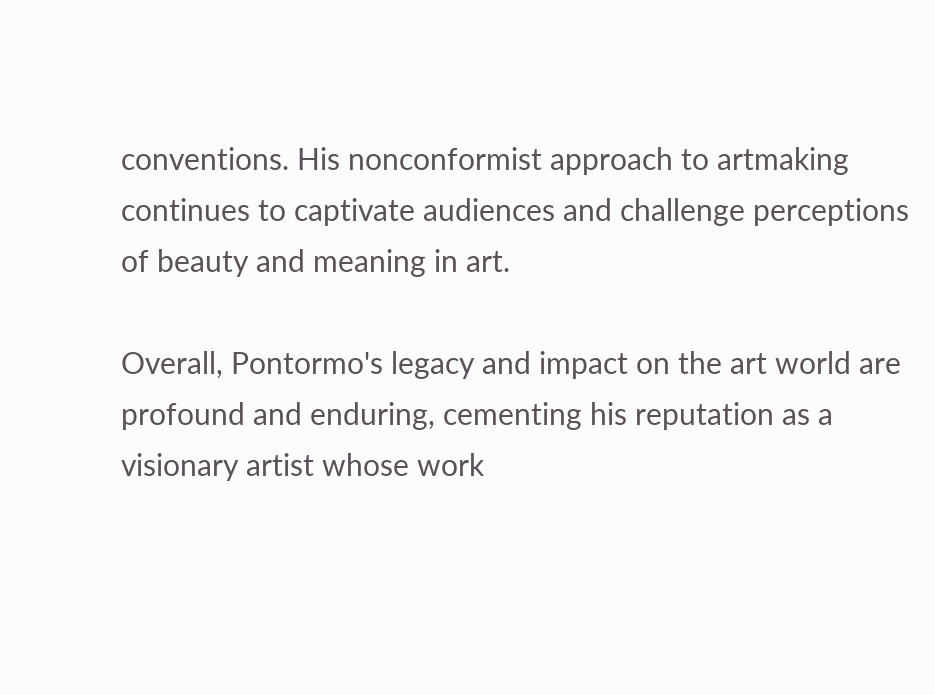conventions. His nonconformist approach to artmaking continues to captivate audiences and challenge perceptions of beauty and meaning in art.

Overall, Pontormo's legacy and impact on the art world are profound and enduring, cementing his reputation as a visionary artist whose work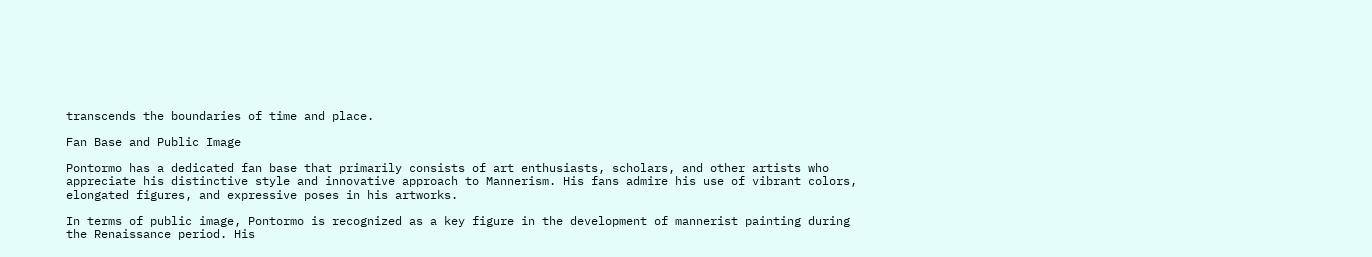transcends the boundaries of time and place.

Fan Base and Public Image

Pontormo has a dedicated fan base that primarily consists of art enthusiasts, scholars, and other artists who appreciate his distinctive style and innovative approach to Mannerism. His fans admire his use of vibrant colors, elongated figures, and expressive poses in his artworks.

In terms of public image, Pontormo is recognized as a key figure in the development of mannerist painting during the Renaissance period. His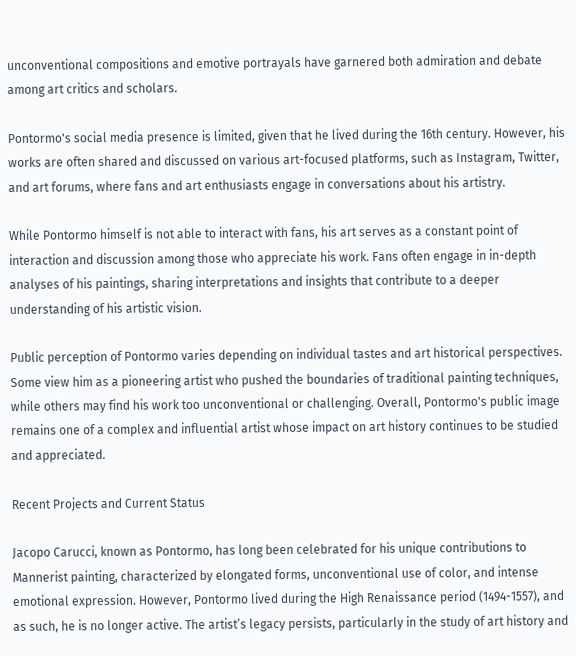unconventional compositions and emotive portrayals have garnered both admiration and debate among art critics and scholars.

Pontormo's social media presence is limited, given that he lived during the 16th century. However, his works are often shared and discussed on various art-focused platforms, such as Instagram, Twitter, and art forums, where fans and art enthusiasts engage in conversations about his artistry.

While Pontormo himself is not able to interact with fans, his art serves as a constant point of interaction and discussion among those who appreciate his work. Fans often engage in in-depth analyses of his paintings, sharing interpretations and insights that contribute to a deeper understanding of his artistic vision.

Public perception of Pontormo varies depending on individual tastes and art historical perspectives. Some view him as a pioneering artist who pushed the boundaries of traditional painting techniques, while others may find his work too unconventional or challenging. Overall, Pontormo's public image remains one of a complex and influential artist whose impact on art history continues to be studied and appreciated.

Recent Projects and Current Status

Jacopo Carucci, known as Pontormo, has long been celebrated for his unique contributions to Mannerist painting, characterized by elongated forms, unconventional use of color, and intense emotional expression. However, Pontormo lived during the High Renaissance period (1494-1557), and as such, he is no longer active. The artist’s legacy persists, particularly in the study of art history and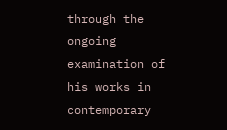through the ongoing examination of his works in contemporary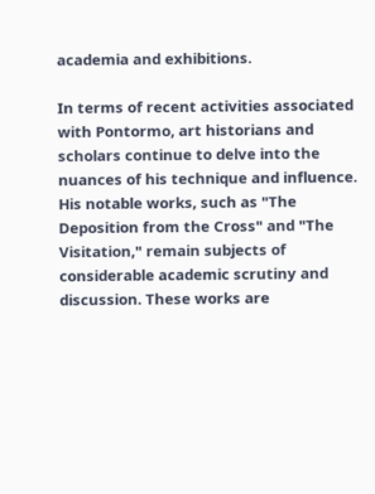academia and exhibitions.

In terms of recent activities associated with Pontormo, art historians and scholars continue to delve into the nuances of his technique and influence. His notable works, such as "The Deposition from the Cross" and "The Visitation," remain subjects of considerable academic scrutiny and discussion. These works are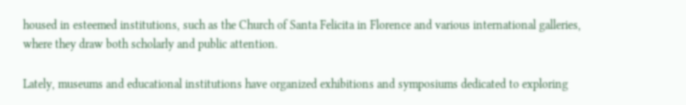housed in esteemed institutions, such as the Church of Santa Felicita in Florence and various international galleries, where they draw both scholarly and public attention.

Lately, museums and educational institutions have organized exhibitions and symposiums dedicated to exploring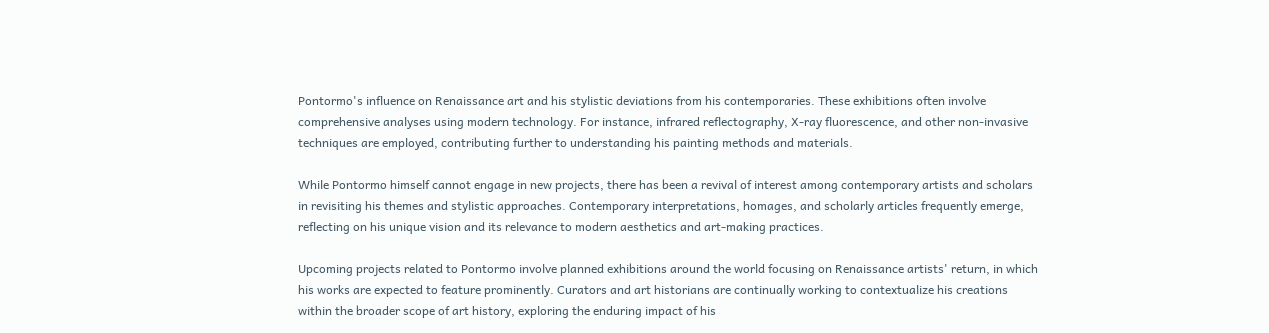Pontormo's influence on Renaissance art and his stylistic deviations from his contemporaries. These exhibitions often involve comprehensive analyses using modern technology. For instance, infrared reflectography, X-ray fluorescence, and other non-invasive techniques are employed, contributing further to understanding his painting methods and materials.

While Pontormo himself cannot engage in new projects, there has been a revival of interest among contemporary artists and scholars in revisiting his themes and stylistic approaches. Contemporary interpretations, homages, and scholarly articles frequently emerge, reflecting on his unique vision and its relevance to modern aesthetics and art-making practices.

Upcoming projects related to Pontormo involve planned exhibitions around the world focusing on Renaissance artists' return, in which his works are expected to feature prominently. Curators and art historians are continually working to contextualize his creations within the broader scope of art history, exploring the enduring impact of his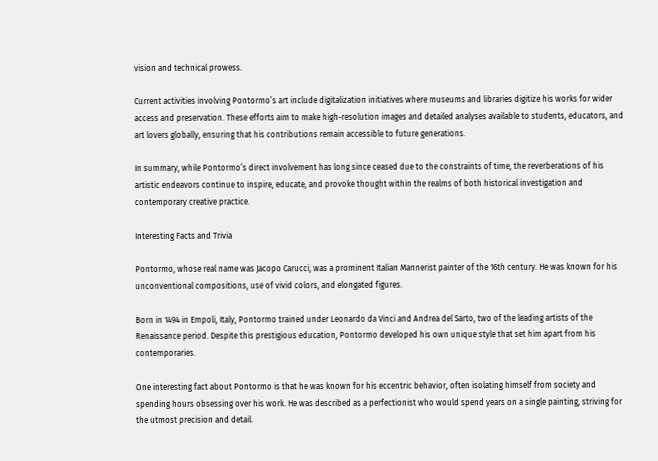vision and technical prowess.

Current activities involving Pontormo’s art include digitalization initiatives where museums and libraries digitize his works for wider access and preservation. These efforts aim to make high-resolution images and detailed analyses available to students, educators, and art lovers globally, ensuring that his contributions remain accessible to future generations.

In summary, while Pontormo’s direct involvement has long since ceased due to the constraints of time, the reverberations of his artistic endeavors continue to inspire, educate, and provoke thought within the realms of both historical investigation and contemporary creative practice.

Interesting Facts and Trivia

Pontormo, whose real name was Jacopo Carucci, was a prominent Italian Mannerist painter of the 16th century. He was known for his unconventional compositions, use of vivid colors, and elongated figures.

Born in 1494 in Empoli, Italy, Pontormo trained under Leonardo da Vinci and Andrea del Sarto, two of the leading artists of the Renaissance period. Despite this prestigious education, Pontormo developed his own unique style that set him apart from his contemporaries.

One interesting fact about Pontormo is that he was known for his eccentric behavior, often isolating himself from society and spending hours obsessing over his work. He was described as a perfectionist who would spend years on a single painting, striving for the utmost precision and detail.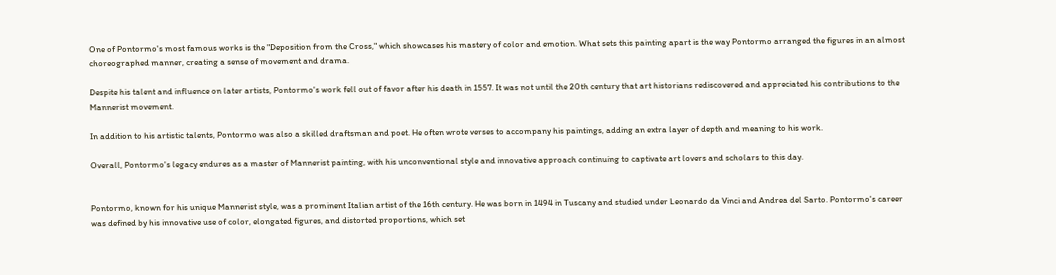One of Pontormo's most famous works is the "Deposition from the Cross," which showcases his mastery of color and emotion. What sets this painting apart is the way Pontormo arranged the figures in an almost choreographed manner, creating a sense of movement and drama.

Despite his talent and influence on later artists, Pontormo's work fell out of favor after his death in 1557. It was not until the 20th century that art historians rediscovered and appreciated his contributions to the Mannerist movement.

In addition to his artistic talents, Pontormo was also a skilled draftsman and poet. He often wrote verses to accompany his paintings, adding an extra layer of depth and meaning to his work.

Overall, Pontormo's legacy endures as a master of Mannerist painting, with his unconventional style and innovative approach continuing to captivate art lovers and scholars to this day.


Pontormo, known for his unique Mannerist style, was a prominent Italian artist of the 16th century. He was born in 1494 in Tuscany and studied under Leonardo da Vinci and Andrea del Sarto. Pontormo's career was defined by his innovative use of color, elongated figures, and distorted proportions, which set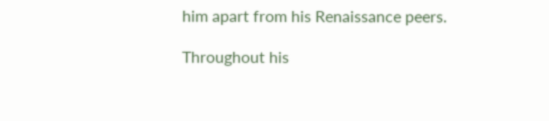him apart from his Renaissance peers.

Throughout his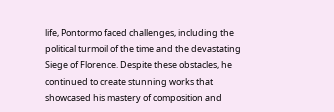life, Pontormo faced challenges, including the political turmoil of the time and the devastating Siege of Florence. Despite these obstacles, he continued to create stunning works that showcased his mastery of composition and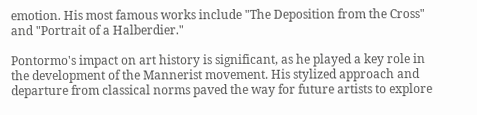emotion. His most famous works include "The Deposition from the Cross" and "Portrait of a Halberdier."

Pontormo's impact on art history is significant, as he played a key role in the development of the Mannerist movement. His stylized approach and departure from classical norms paved the way for future artists to explore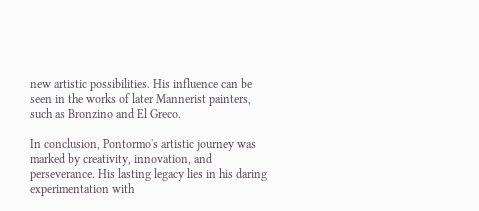new artistic possibilities. His influence can be seen in the works of later Mannerist painters, such as Bronzino and El Greco.

In conclusion, Pontormo's artistic journey was marked by creativity, innovation, and perseverance. His lasting legacy lies in his daring experimentation with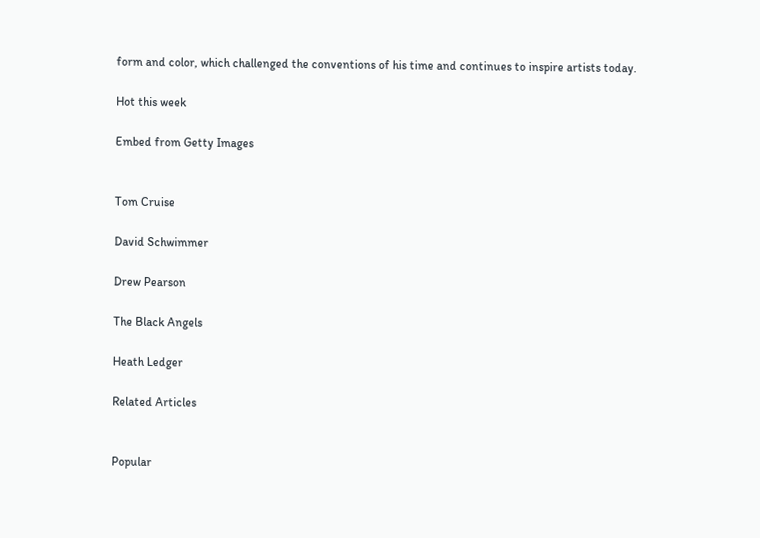form and color, which challenged the conventions of his time and continues to inspire artists today.

Hot this week

Embed from Getty Images


Tom Cruise

David Schwimmer

Drew Pearson

The Black Angels

Heath Ledger

Related Articles


Popular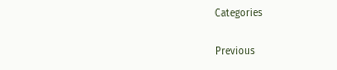Categories

Previous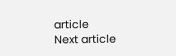article
Next article